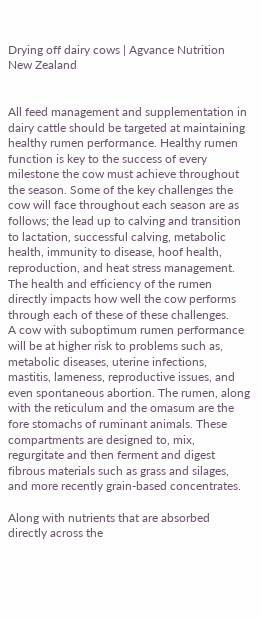Drying off dairy cows | Agvance Nutrition New Zealand


All feed management and supplementation in dairy cattle should be targeted at maintaining healthy rumen performance. Healthy rumen function is key to the success of every milestone the cow must achieve throughout the season. Some of the key challenges the cow will face throughout each season are as follows; the lead up to calving and transition to lactation, successful calving, metabolic health, immunity to disease, hoof health, reproduction, and heat stress management. The health and efficiency of the rumen directly impacts how well the cow performs through each of these of these challenges.
A cow with suboptimum rumen performance will be at higher risk to problems such as, metabolic diseases, uterine infections, mastitis, lameness, reproductive issues, and even spontaneous abortion. The rumen, along with the reticulum and the omasum are the fore stomachs of ruminant animals. These compartments are designed to, mix, regurgitate and then ferment and digest fibrous materials such as grass and silages, and more recently grain-based concentrates.

Along with nutrients that are absorbed directly across the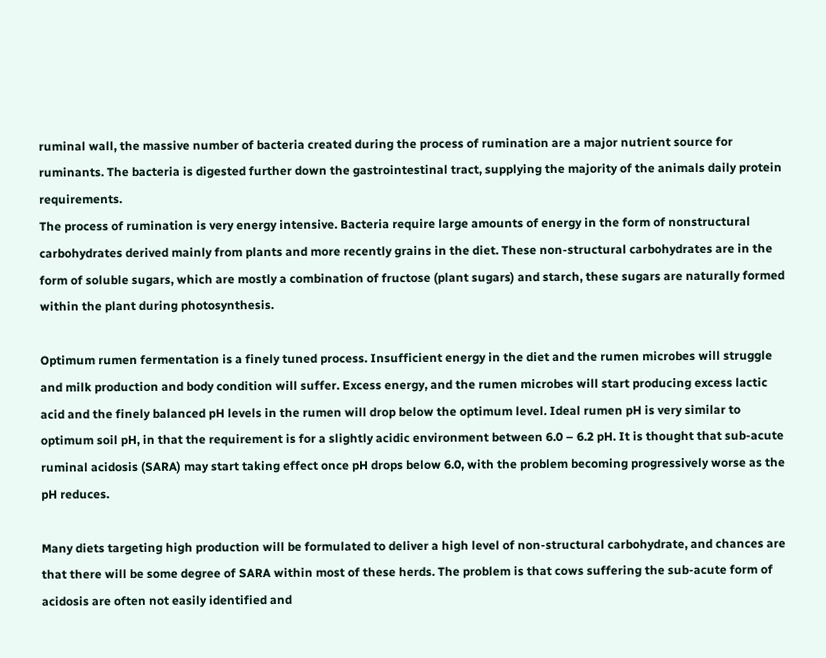ruminal wall, the massive number of bacteria created during the process of rumination are a major nutrient source for ruminants. The bacteria is digested further down the gastrointestinal tract, supplying the majority of the animals daily protein requirements.
The process of rumination is very energy intensive. Bacteria require large amounts of energy in the form of nonstructural carbohydrates derived mainly from plants and more recently grains in the diet. These non-structural carbohydrates are in the form of soluble sugars, which are mostly a combination of fructose (plant sugars) and starch, these sugars are naturally formed within the plant during photosynthesis.

Optimum rumen fermentation is a finely tuned process. Insufficient energy in the diet and the rumen microbes will struggle and milk production and body condition will suffer. Excess energy, and the rumen microbes will start producing excess lactic acid and the finely balanced pH levels in the rumen will drop below the optimum level. Ideal rumen pH is very similar to optimum soil pH, in that the requirement is for a slightly acidic environment between 6.0 – 6.2 pH. It is thought that sub-acute ruminal acidosis (SARA) may start taking effect once pH drops below 6.0, with the problem becoming progressively worse as the pH reduces.

Many diets targeting high production will be formulated to deliver a high level of non-structural carbohydrate, and chances are that there will be some degree of SARA within most of these herds. The problem is that cows suffering the sub-acute form of acidosis are often not easily identified and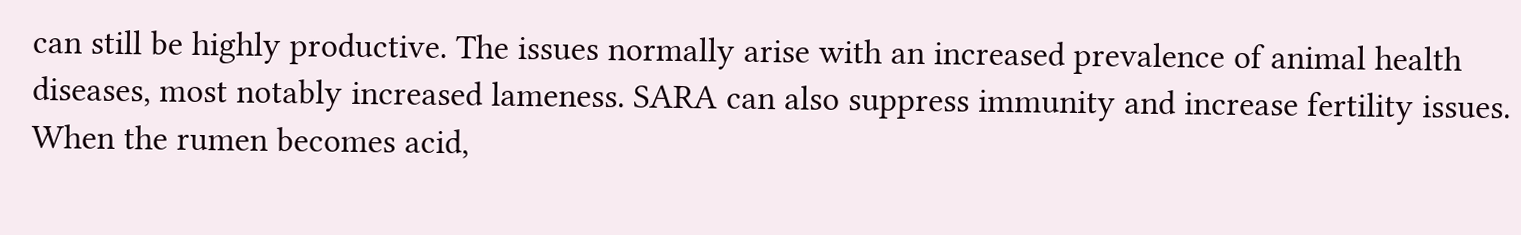can still be highly productive. The issues normally arise with an increased prevalence of animal health diseases, most notably increased lameness. SARA can also suppress immunity and increase fertility issues. When the rumen becomes acid,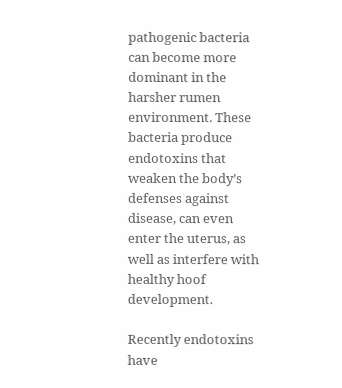pathogenic bacteria can become more dominant in the harsher rumen environment. These bacteria produce endotoxins that weaken the body’s defenses against disease, can even enter the uterus, as well as interfere with healthy hoof development.

Recently endotoxins have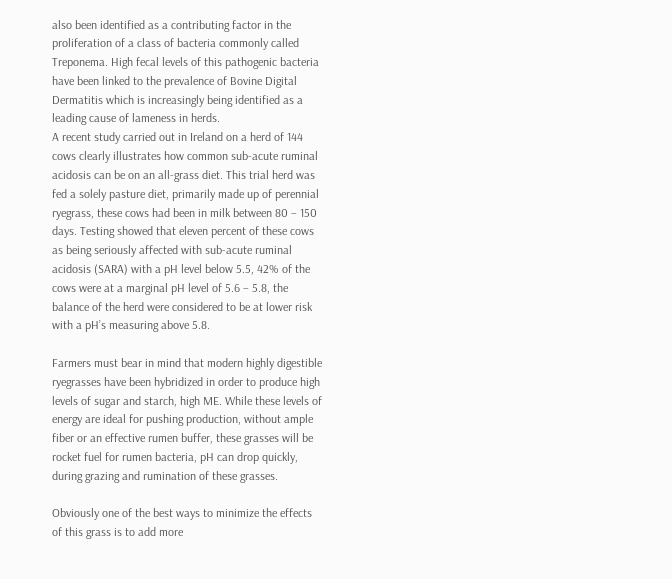also been identified as a contributing factor in the proliferation of a class of bacteria commonly called Treponema. High fecal levels of this pathogenic bacteria have been linked to the prevalence of Bovine Digital Dermatitis which is increasingly being identified as a leading cause of lameness in herds.
A recent study carried out in Ireland on a herd of 144 cows clearly illustrates how common sub-acute ruminal acidosis can be on an all-grass diet. This trial herd was fed a solely pasture diet, primarily made up of perennial ryegrass, these cows had been in milk between 80 – 150 days. Testing showed that eleven percent of these cows as being seriously affected with sub-acute ruminal acidosis (SARA) with a pH level below 5.5, 42% of the cows were at a marginal pH level of 5.6 – 5.8, the balance of the herd were considered to be at lower risk with a pH’s measuring above 5.8.

Farmers must bear in mind that modern highly digestible ryegrasses have been hybridized in order to produce high levels of sugar and starch, high ME. While these levels of energy are ideal for pushing production, without ample fiber or an effective rumen buffer, these grasses will be rocket fuel for rumen bacteria, pH can drop quickly, during grazing and rumination of these grasses.

Obviously one of the best ways to minimize the effects of this grass is to add more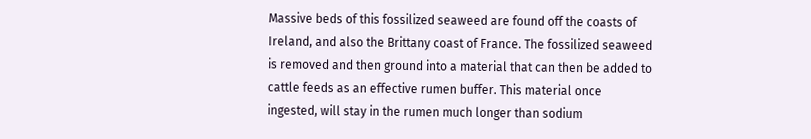Massive beds of this fossilized seaweed are found off the coasts of Ireland, and also the Brittany coast of France. The fossilized seaweed is removed and then ground into a material that can then be added to cattle feeds as an effective rumen buffer. This material once ingested, will stay in the rumen much longer than sodium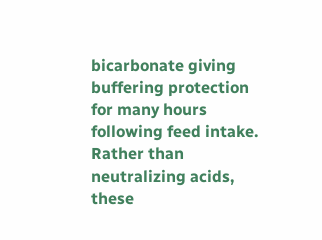bicarbonate giving buffering protection for many hours following feed intake. Rather than neutralizing acids, these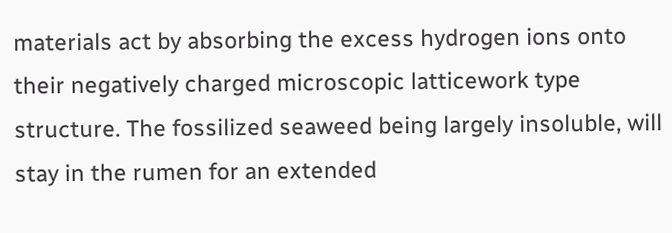materials act by absorbing the excess hydrogen ions onto their negatively charged microscopic latticework type structure. The fossilized seaweed being largely insoluble, will stay in the rumen for an extended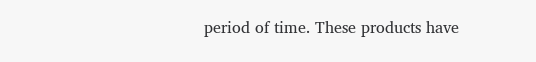period of time. These products have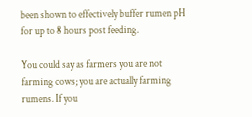been shown to effectively buffer rumen pH for up to 8 hours post feeding.

You could say as farmers you are not farming cows; you are actually farming rumens. If you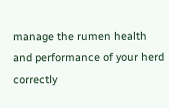manage the rumen health and performance of your herd correctly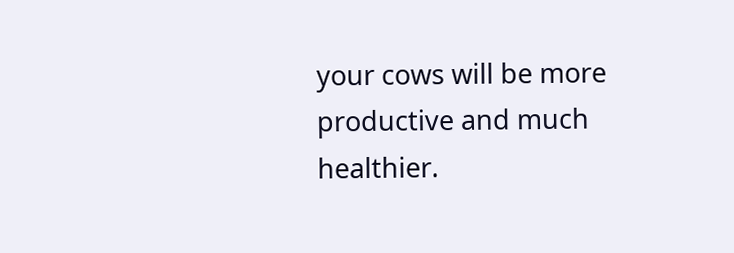your cows will be more productive and much healthier.